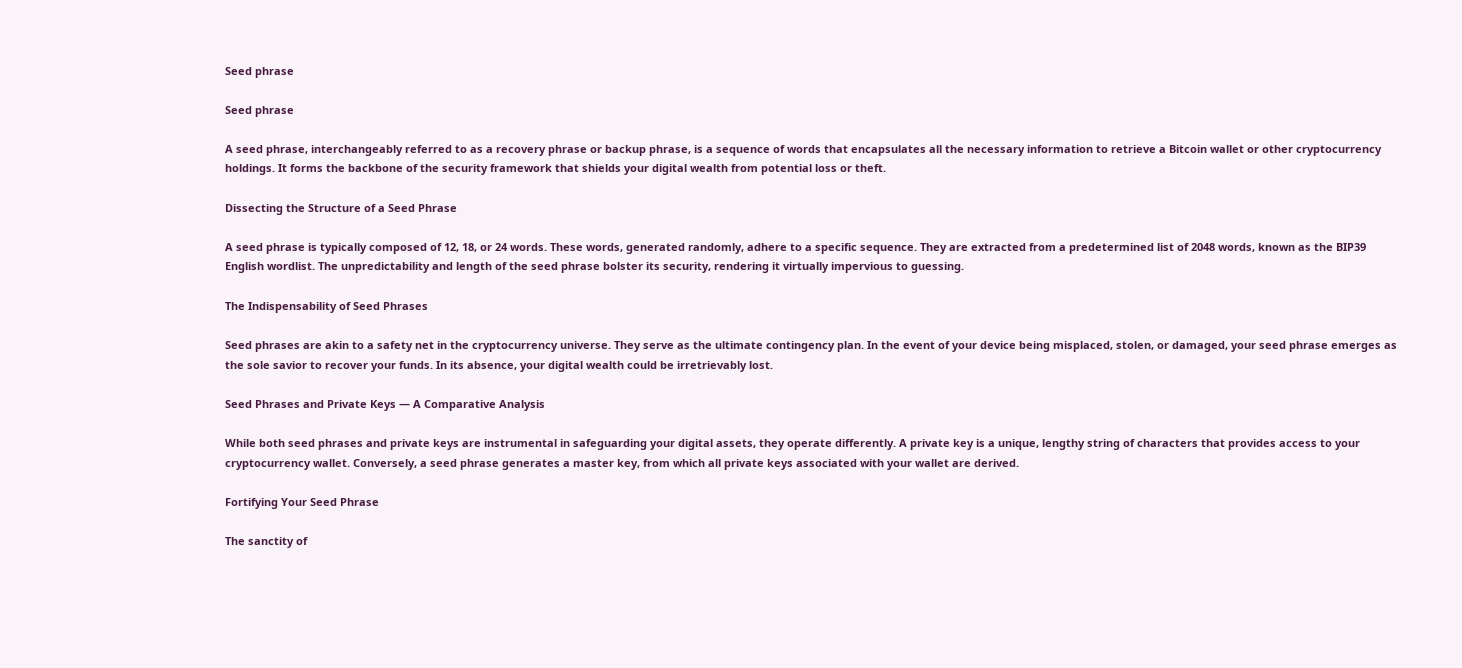Seed phrase

Seed phrase

A seed phrase, interchangeably referred to as a recovery phrase or backup phrase, is a sequence of words that encapsulates all the necessary information to retrieve a Bitcoin wallet or other cryptocurrency holdings. It forms the backbone of the security framework that shields your digital wealth from potential loss or theft.

Dissecting the Structure of a Seed Phrase

A seed phrase is typically composed of 12, 18, or 24 words. These words, generated randomly, adhere to a specific sequence. They are extracted from a predetermined list of 2048 words, known as the BIP39 English wordlist. The unpredictability and length of the seed phrase bolster its security, rendering it virtually impervious to guessing.

The Indispensability of Seed Phrases

Seed phrases are akin to a safety net in the cryptocurrency universe. They serve as the ultimate contingency plan. In the event of your device being misplaced, stolen, or damaged, your seed phrase emerges as the sole savior to recover your funds. In its absence, your digital wealth could be irretrievably lost.

Seed Phrases and Private Keys — A Comparative Analysis

While both seed phrases and private keys are instrumental in safeguarding your digital assets, they operate differently. A private key is a unique, lengthy string of characters that provides access to your cryptocurrency wallet. Conversely, a seed phrase generates a master key, from which all private keys associated with your wallet are derived.

Fortifying Your Seed Phrase

The sanctity of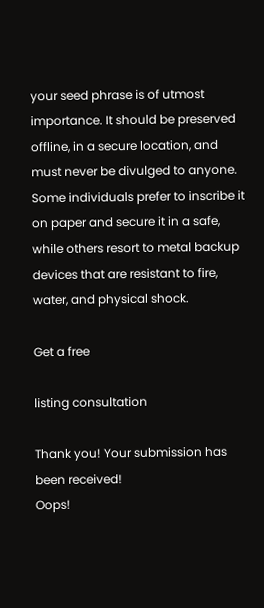your seed phrase is of utmost importance. It should be preserved offline, in a secure location, and must never be divulged to anyone. Some individuals prefer to inscribe it on paper and secure it in a safe, while others resort to metal backup devices that are resistant to fire, water, and physical shock.

Get a free

listing consultation

Thank you! Your submission has been received!
Oops!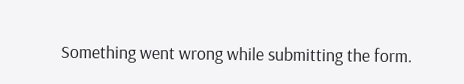Something went wrong while submitting the form.